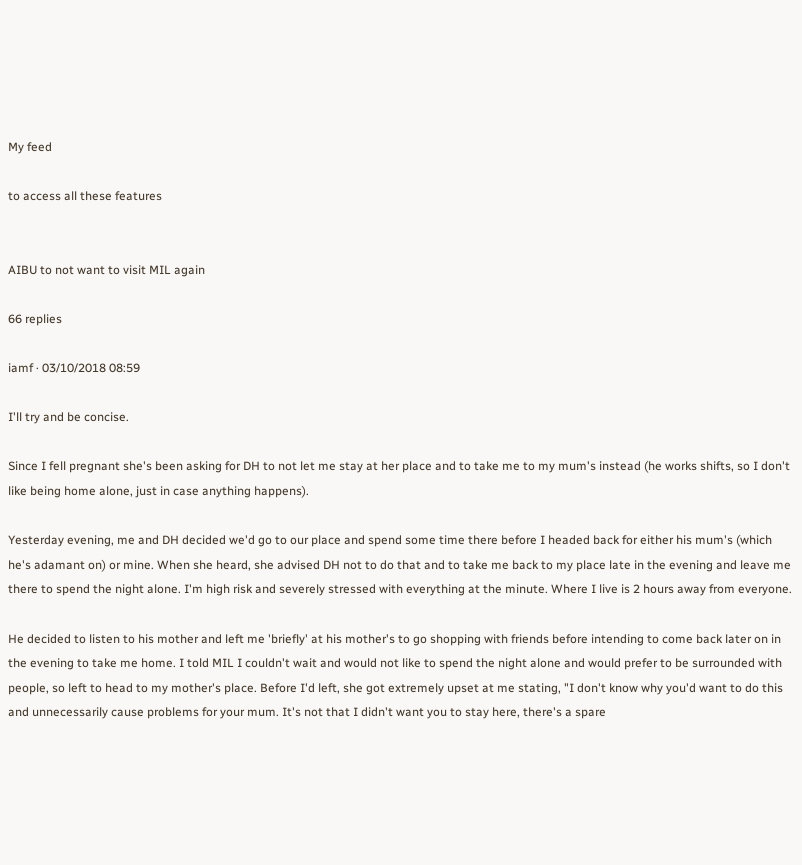My feed

to access all these features


AIBU to not want to visit MIL again

66 replies

iamf · 03/10/2018 08:59

I'll try and be concise.

Since I fell pregnant she's been asking for DH to not let me stay at her place and to take me to my mum's instead (he works shifts, so I don't like being home alone, just in case anything happens).

Yesterday evening, me and DH decided we'd go to our place and spend some time there before I headed back for either his mum's (which he's adamant on) or mine. When she heard, she advised DH not to do that and to take me back to my place late in the evening and leave me there to spend the night alone. I'm high risk and severely stressed with everything at the minute. Where I live is 2 hours away from everyone.

He decided to listen to his mother and left me 'briefly' at his mother's to go shopping with friends before intending to come back later on in the evening to take me home. I told MIL I couldn't wait and would not like to spend the night alone and would prefer to be surrounded with people, so left to head to my mother's place. Before I'd left, she got extremely upset at me stating, "I don't know why you'd want to do this and unnecessarily cause problems for your mum. It's not that I didn't want you to stay here, there's a spare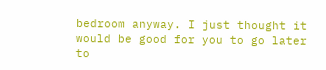bedroom anyway. I just thought it would be good for you to go later to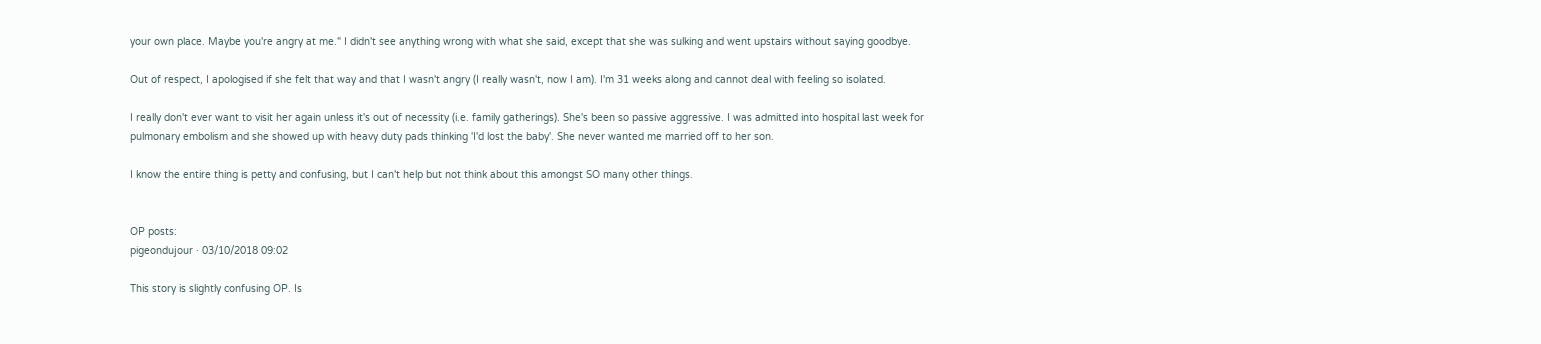your own place. Maybe you're angry at me." I didn't see anything wrong with what she said, except that she was sulking and went upstairs without saying goodbye.

Out of respect, I apologised if she felt that way and that I wasn't angry (I really wasn't, now I am). I'm 31 weeks along and cannot deal with feeling so isolated.

I really don't ever want to visit her again unless it's out of necessity (i.e. family gatherings). She's been so passive aggressive. I was admitted into hospital last week for pulmonary embolism and she showed up with heavy duty pads thinking 'I'd lost the baby'. She never wanted me married off to her son.

I know the entire thing is petty and confusing, but I can't help but not think about this amongst SO many other things.


OP posts:
pigeondujour · 03/10/2018 09:02

This story is slightly confusing OP. Is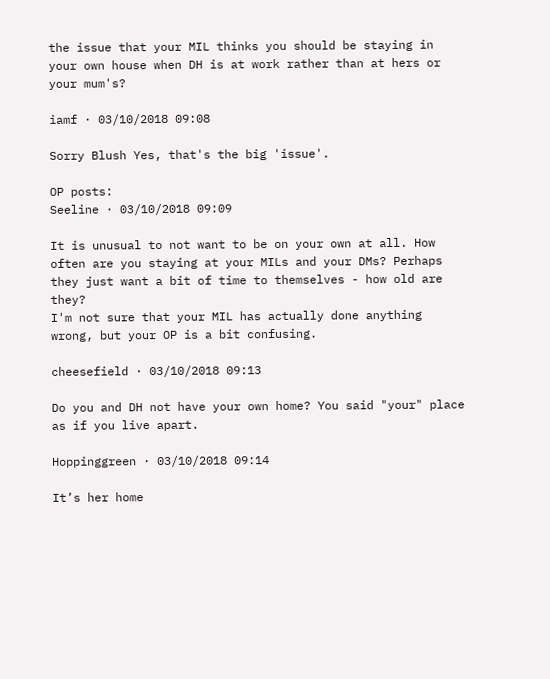the issue that your MIL thinks you should be staying in your own house when DH is at work rather than at hers or your mum's?

iamf · 03/10/2018 09:08

Sorry Blush Yes, that's the big 'issue'.

OP posts:
Seeline · 03/10/2018 09:09

It is unusual to not want to be on your own at all. How often are you staying at your MILs and your DMs? Perhaps they just want a bit of time to themselves - how old are they?
I'm not sure that your MIL has actually done anything wrong, but your OP is a bit confusing.

cheesefield · 03/10/2018 09:13

Do you and DH not have your own home? You said "your" place as if you live apart.

Hoppinggreen · 03/10/2018 09:14

It’s her home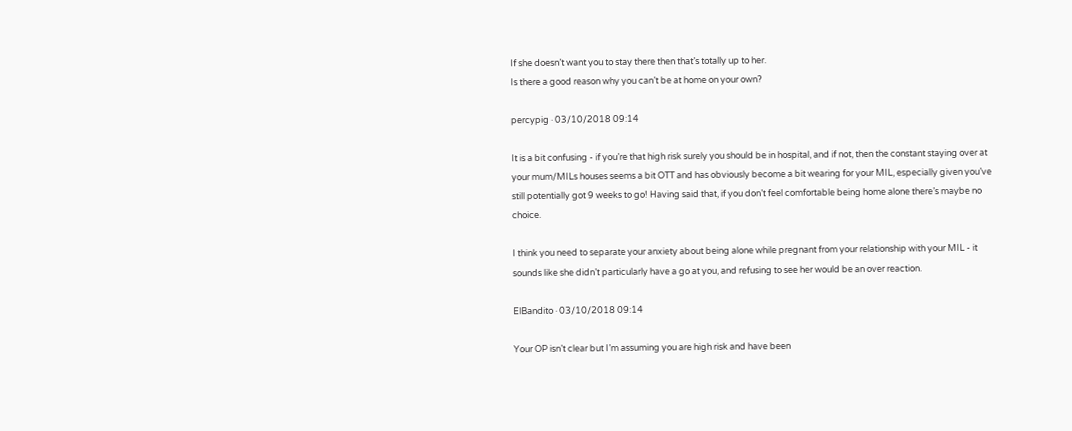If she doesn’t want you to stay there then that’s totally up to her.
Is there a good reason why you can’t be at home on your own?

percypig · 03/10/2018 09:14

It is a bit confusing - if you’re that high risk surely you should be in hospital, and if not, then the constant staying over at your mum/MILs houses seems a bit OTT and has obviously become a bit wearing for your MIL, especially given you’ve still potentially got 9 weeks to go! Having said that, if you don’t feel comfortable being home alone there’s maybe no choice.

I think you need to separate your anxiety about being alone while pregnant from your relationship with your MIL - it sounds like she didn’t particularly have a go at you, and refusing to see her would be an over reaction.

ElBandito · 03/10/2018 09:14

Your OP isn’t clear but I’m assuming you are high risk and have been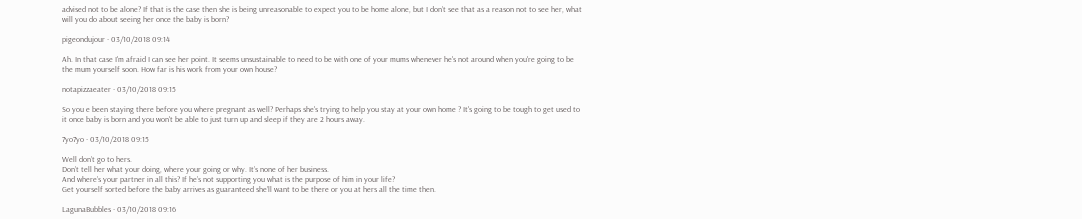advised not to be alone? If that is the case then she is being unreasonable to expect you to be home alone, but I don’t see that as a reason not to see her, what will you do about seeing her once the baby is born?

pigeondujour · 03/10/2018 09:14

Ah. In that case I'm afraid I can see her point. It seems unsustainable to need to be with one of your mums whenever he's not around when you're going to be the mum yourself soon. How far is his work from your own house?

notapizzaeater · 03/10/2018 09:15

So you e been staying there before you where pregnant as well? Perhaps she's trying to help you stay at your own home ? It's going to be tough to get used to it once baby is born and you won't be able to just turn up and sleep if they are 2 hours away.

7yo7yo · 03/10/2018 09:15

Well don’t go to hers.
Don’t tell her what your doing, where your going or why. It’s none of her business.
And where’s your partner in all this? If he’s not supporting you what is the purpose of him in your life?
Get yourself sorted before the baby arrives as guaranteed she’ll want to be there or you at hers all the time then.

LagunaBubbles · 03/10/2018 09:16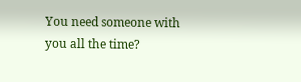You need someone with you all the time?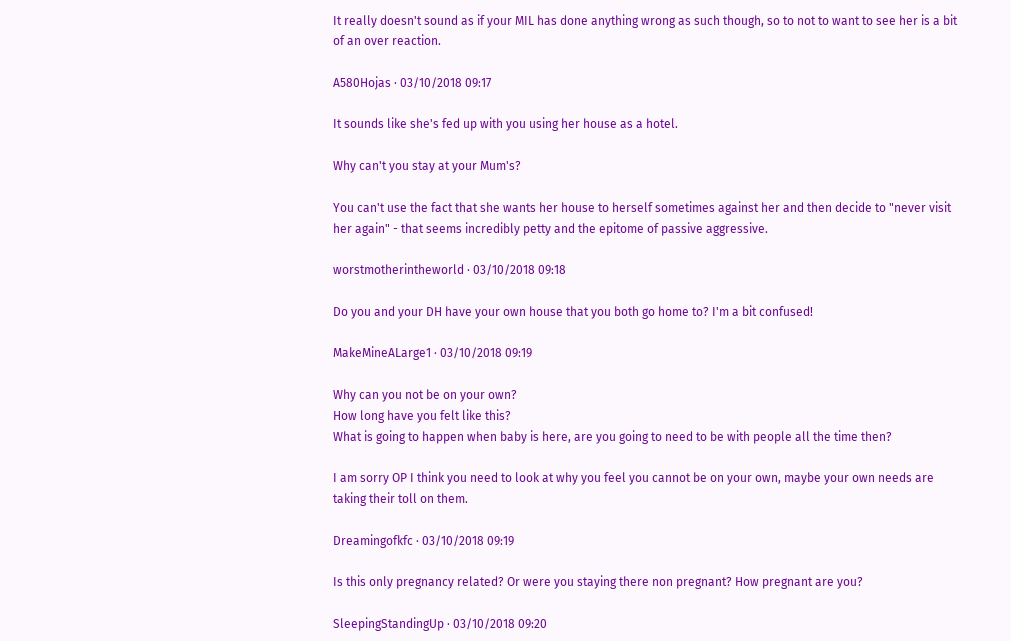It really doesn't sound as if your MIL has done anything wrong as such though, so to not to want to see her is a bit of an over reaction.

A580Hojas · 03/10/2018 09:17

It sounds like she's fed up with you using her house as a hotel.

Why can't you stay at your Mum's?

You can't use the fact that she wants her house to herself sometimes against her and then decide to "never visit her again" - that seems incredibly petty and the epitome of passive aggressive.

worstmotherintheworld · 03/10/2018 09:18

Do you and your DH have your own house that you both go home to? I'm a bit confused!

MakeMineALarge1 · 03/10/2018 09:19

Why can you not be on your own?
How long have you felt like this?
What is going to happen when baby is here, are you going to need to be with people all the time then?

I am sorry OP I think you need to look at why you feel you cannot be on your own, maybe your own needs are taking their toll on them.

Dreamingofkfc · 03/10/2018 09:19

Is this only pregnancy related? Or were you staying there non pregnant? How pregnant are you?

SleepingStandingUp · 03/10/2018 09:20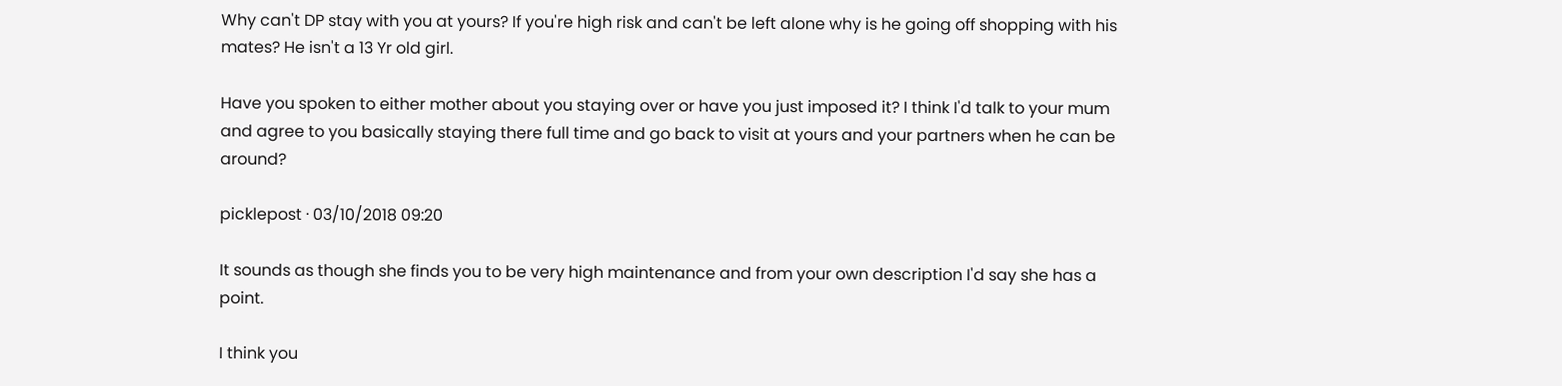Why can't DP stay with you at yours? If you're high risk and can't be left alone why is he going off shopping with his mates? He isn't a 13 Yr old girl.

Have you spoken to either mother about you staying over or have you just imposed it? I think I'd talk to your mum and agree to you basically staying there full time and go back to visit at yours and your partners when he can be around?

picklepost · 03/10/2018 09:20

It sounds as though she finds you to be very high maintenance and from your own description I'd say she has a point.

I think you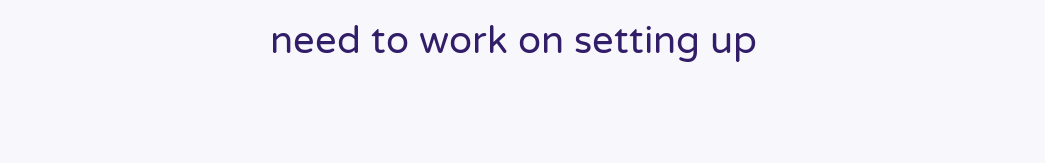need to work on setting up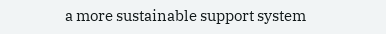a more sustainable support system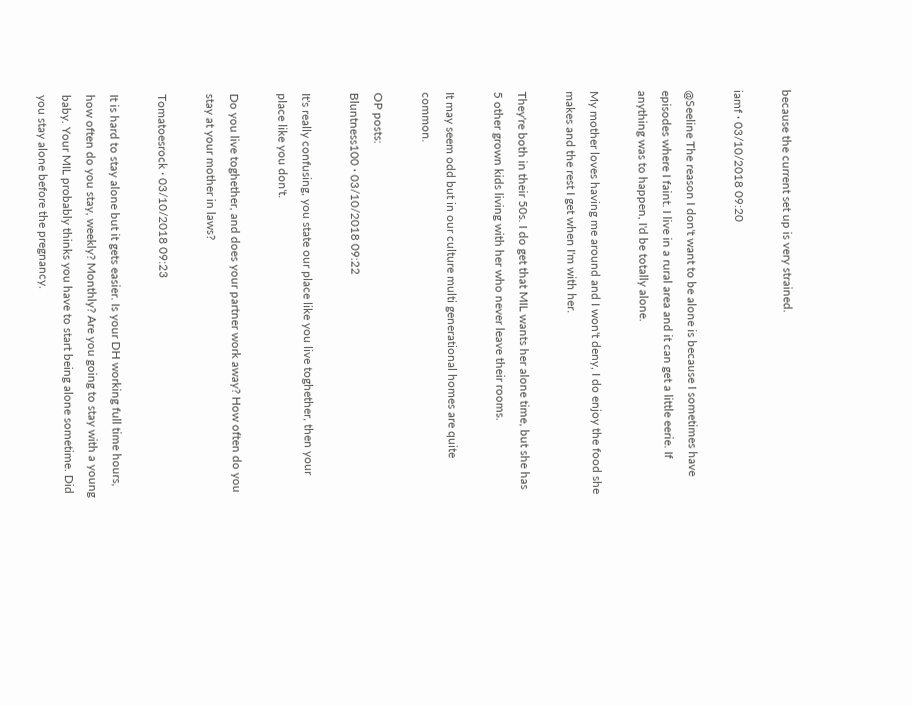because the current set up is very strained.

iamf · 03/10/2018 09:20

@Seeline The reason I don't want to be alone is because I sometimes have episodes where I faint. I live in a rural area and it can get a little eerie. If anything was to happen, I'd be totally alone.

My mother loves having me around and I won't deny, I do enjoy the food she makes and the rest I get when I'm with her.

They're both in their 50s. I do get that MIL wants her alone time, but she has 5 other grown kids living with her who never leave their rooms.

It may seem odd but in our culture multi generational homes are quite common.

OP posts:
Bluntness100 · 03/10/2018 09:22

It's really confusing, you state our place like you live toghether, then your place like you don't.

Do you live toghether, and does your partner work away? How often do you stay at your mother in laws?

Tomatoesrock · 03/10/2018 09:23

It is hard to stay alone but it gets easier. Is your DH working full time hours, how often do you stay, weekly? Monthly? Are you going to stay with a young baby. Your MIL probably thinks you have to start being alone sometime. Did you stay alone before the pregnancy.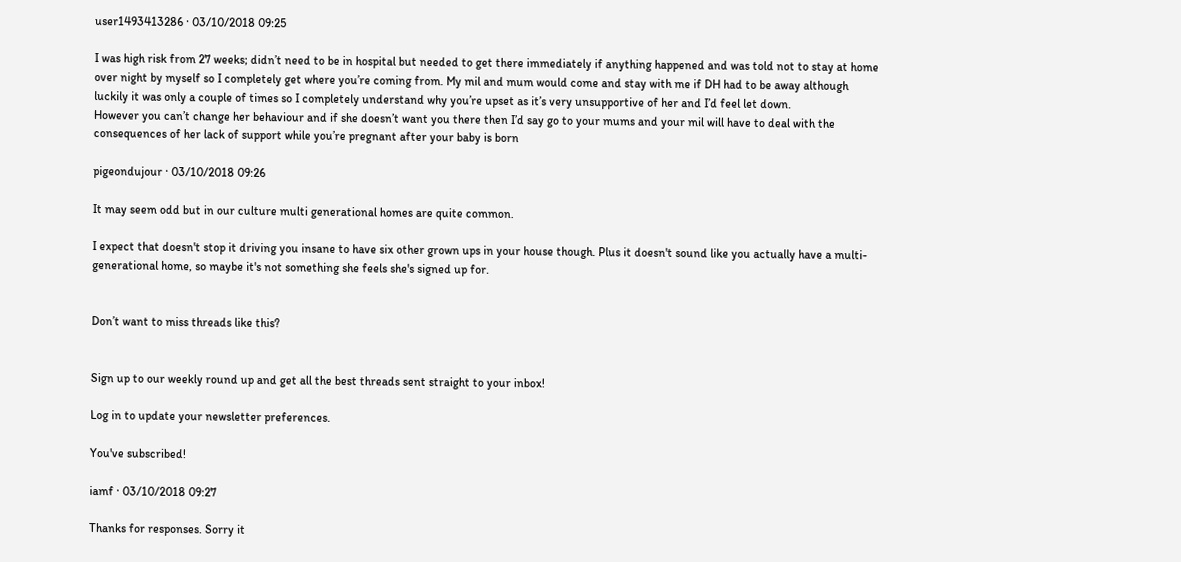user1493413286 · 03/10/2018 09:25

I was high risk from 27 weeks; didn’t need to be in hospital but needed to get there immediately if anything happened and was told not to stay at home over night by myself so I completely get where you’re coming from. My mil and mum would come and stay with me if DH had to be away although luckily it was only a couple of times so I completely understand why you’re upset as it’s very unsupportive of her and I’d feel let down.
However you can’t change her behaviour and if she doesn’t want you there then I’d say go to your mums and your mil will have to deal with the consequences of her lack of support while you’re pregnant after your baby is born

pigeondujour · 03/10/2018 09:26

It may seem odd but in our culture multi generational homes are quite common.

I expect that doesn't stop it driving you insane to have six other grown ups in your house though. Plus it doesn't sound like you actually have a multi-generational home, so maybe it's not something she feels she's signed up for.


Don’t want to miss threads like this?


Sign up to our weekly round up and get all the best threads sent straight to your inbox!

Log in to update your newsletter preferences.

You've subscribed!

iamf · 03/10/2018 09:27

Thanks for responses. Sorry it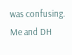was confusing. Me and DH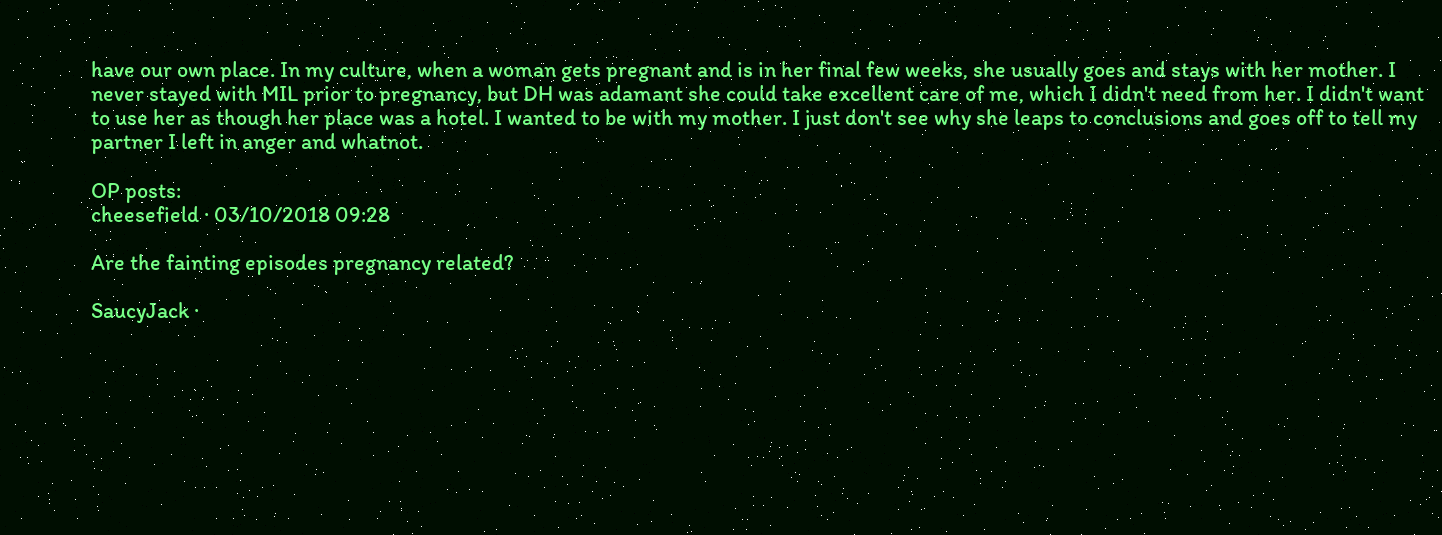have our own place. In my culture, when a woman gets pregnant and is in her final few weeks, she usually goes and stays with her mother. I never stayed with MIL prior to pregnancy, but DH was adamant she could take excellent care of me, which I didn't need from her. I didn't want to use her as though her place was a hotel. I wanted to be with my mother. I just don't see why she leaps to conclusions and goes off to tell my partner I left in anger and whatnot.

OP posts:
cheesefield · 03/10/2018 09:28

Are the fainting episodes pregnancy related?

SaucyJack ·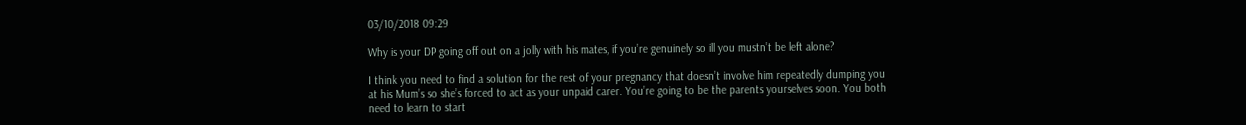03/10/2018 09:29

Why is your DP going off out on a jolly with his mates, if you’re genuinely so ill you mustn’t be left alone?

I think you need to find a solution for the rest of your pregnancy that doesn’t involve him repeatedly dumping you at his Mum’s so she’s forced to act as your unpaid carer. You’re going to be the parents yourselves soon. You both need to learn to start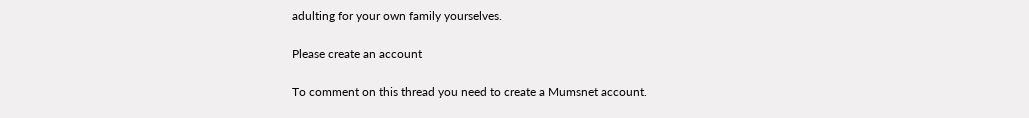adulting for your own family yourselves.

Please create an account

To comment on this thread you need to create a Mumsnet account.